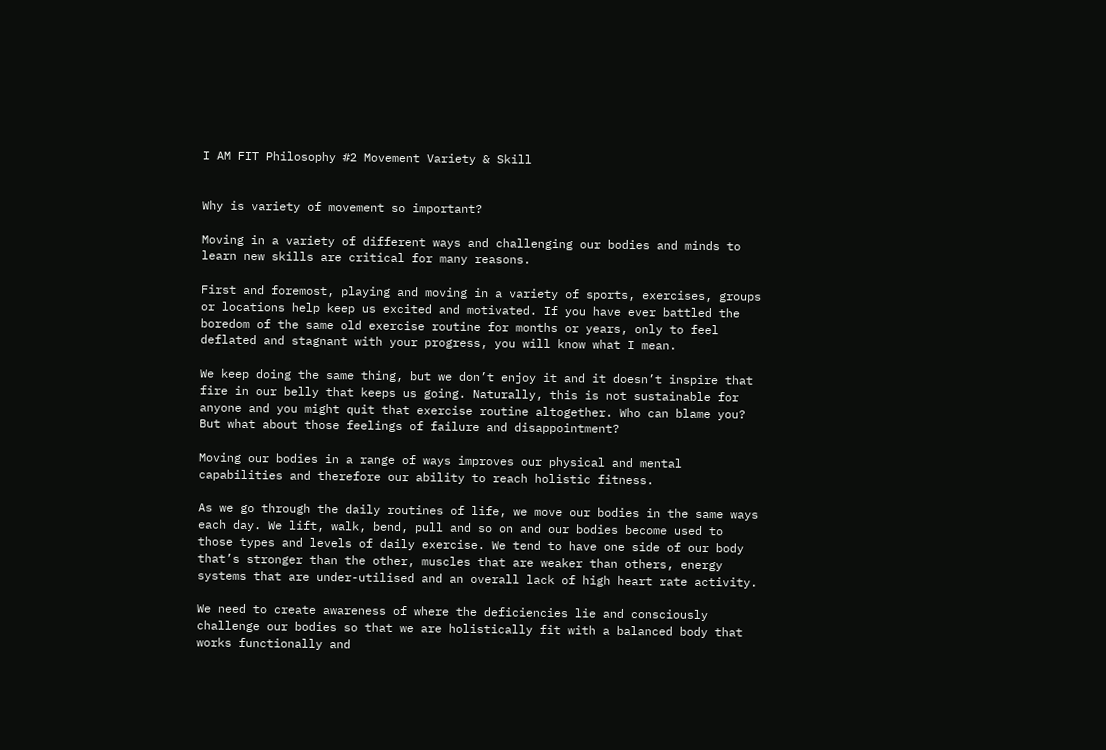I AM FIT Philosophy #2 Movement Variety & Skill


Why is variety of movement so important?

Moving in a variety of different ways and challenging our bodies and minds to learn new skills are critical for many reasons.

First and foremost, playing and moving in a variety of sports, exercises, groups or locations help keep us excited and motivated. If you have ever battled the boredom of the same old exercise routine for months or years, only to feel deflated and stagnant with your progress, you will know what I mean.

We keep doing the same thing, but we don’t enjoy it and it doesn’t inspire that fire in our belly that keeps us going. Naturally, this is not sustainable for anyone and you might quit that exercise routine altogether. Who can blame you?   But what about those feelings of failure and disappointment?

Moving our bodies in a range of ways improves our physical and mental capabilities and therefore our ability to reach holistic fitness.

As we go through the daily routines of life, we move our bodies in the same ways each day. We lift, walk, bend, pull and so on and our bodies become used to those types and levels of daily exercise. We tend to have one side of our body that’s stronger than the other, muscles that are weaker than others, energy systems that are under-utilised and an overall lack of high heart rate activity.

We need to create awareness of where the deficiencies lie and consciously challenge our bodies so that we are holistically fit with a balanced body that works functionally and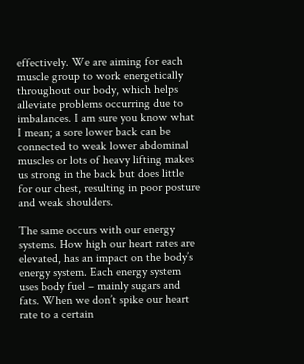effectively. We are aiming for each muscle group to work energetically throughout our body, which helps alleviate problems occurring due to imbalances. I am sure you know what I mean; a sore lower back can be connected to weak lower abdominal muscles or lots of heavy lifting makes us strong in the back but does little for our chest, resulting in poor posture and weak shoulders.

The same occurs with our energy systems. How high our heart rates are elevated, has an impact on the body’s energy system. Each energy system uses body fuel – mainly sugars and fats. When we don’t spike our heart rate to a certain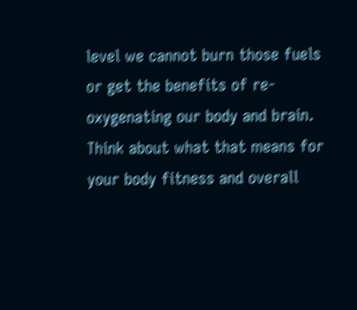level we cannot burn those fuels or get the benefits of re-oxygenating our body and brain. Think about what that means for your body fitness and overall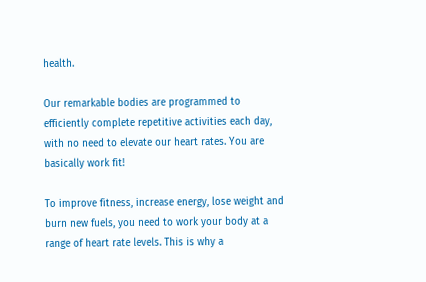health.

Our remarkable bodies are programmed to efficiently complete repetitive activities each day, with no need to elevate our heart rates. You are basically work fit!

To improve fitness, increase energy, lose weight and burn new fuels, you need to work your body at a range of heart rate levels. This is why a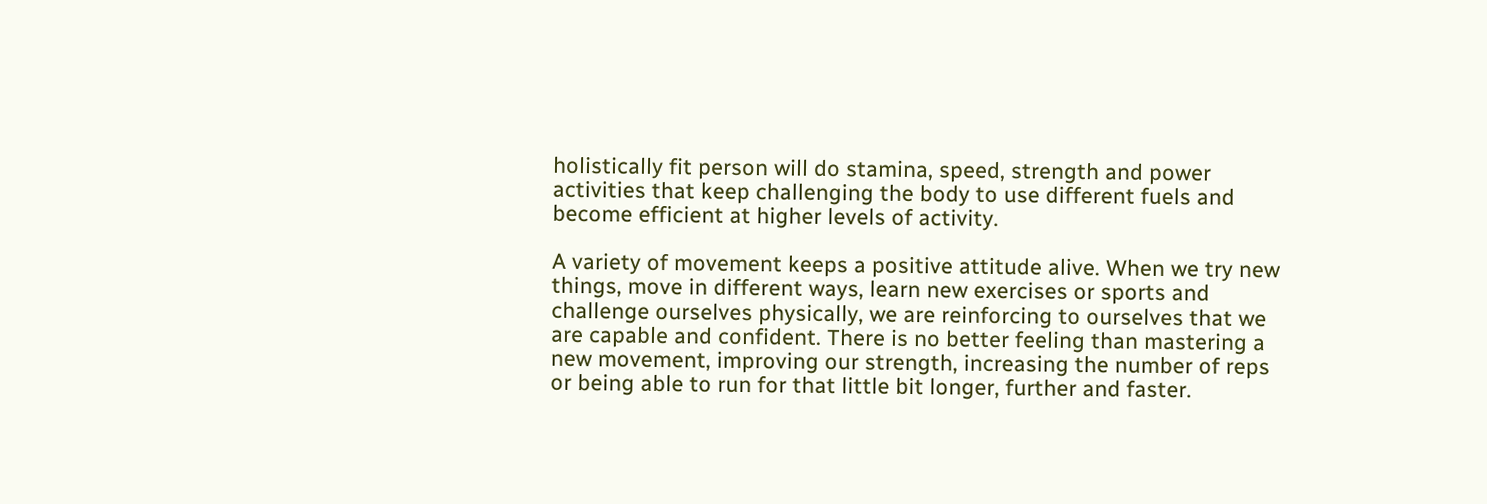holistically fit person will do stamina, speed, strength and power activities that keep challenging the body to use different fuels and become efficient at higher levels of activity.

A variety of movement keeps a positive attitude alive. When we try new things, move in different ways, learn new exercises or sports and challenge ourselves physically, we are reinforcing to ourselves that we are capable and confident. There is no better feeling than mastering a new movement, improving our strength, increasing the number of reps or being able to run for that little bit longer, further and faster.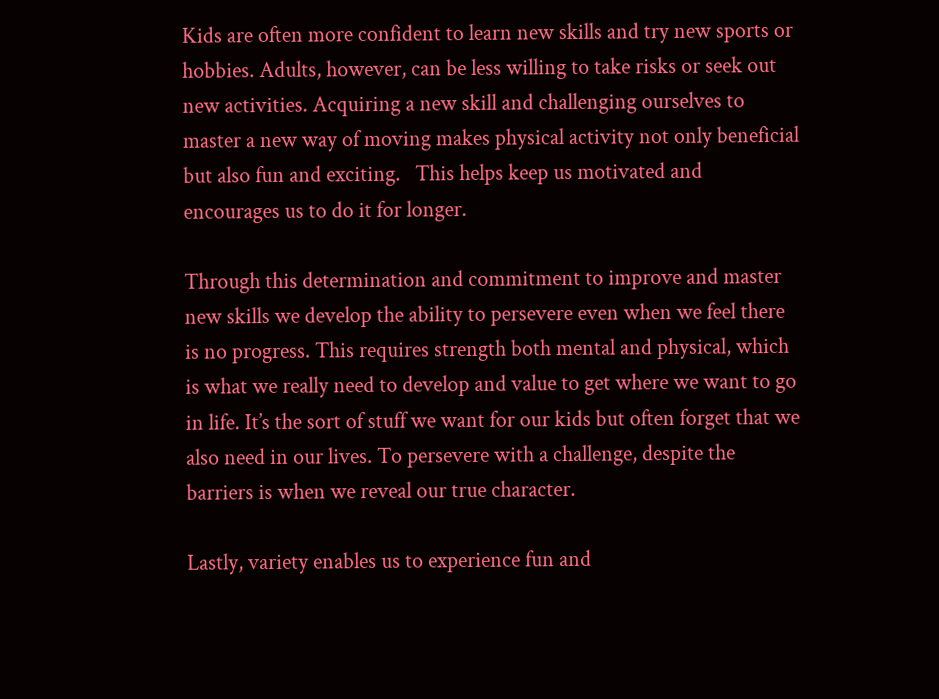Kids are often more confident to learn new skills and try new sports or hobbies. Adults, however, can be less willing to take risks or seek out new activities. Acquiring a new skill and challenging ourselves to master a new way of moving makes physical activity not only beneficial but also fun and exciting.   This helps keep us motivated and encourages us to do it for longer.

Through this determination and commitment to improve and master new skills we develop the ability to persevere even when we feel there is no progress. This requires strength both mental and physical, which is what we really need to develop and value to get where we want to go in life. It’s the sort of stuff we want for our kids but often forget that we also need in our lives. To persevere with a challenge, despite the barriers is when we reveal our true character.

Lastly, variety enables us to experience fun and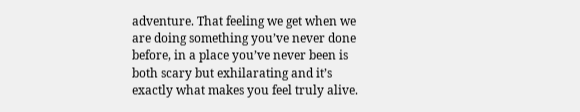adventure. That feeling we get when we are doing something you’ve never done before, in a place you’ve never been is both scary but exhilarating and it’s exactly what makes you feel truly alive.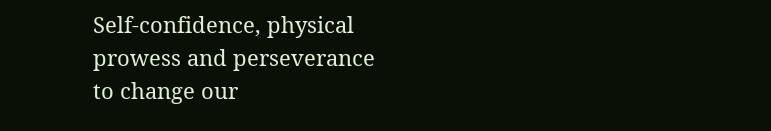Self-confidence, physical prowess and perseverance to change our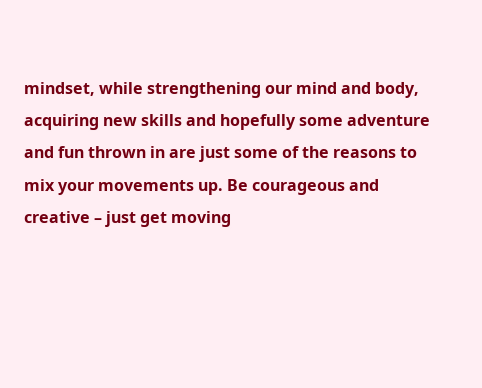mindset, while strengthening our mind and body, acquiring new skills and hopefully some adventure and fun thrown in are just some of the reasons to mix your movements up. Be courageous and creative – just get moving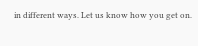in different ways. Let us know how you get on.